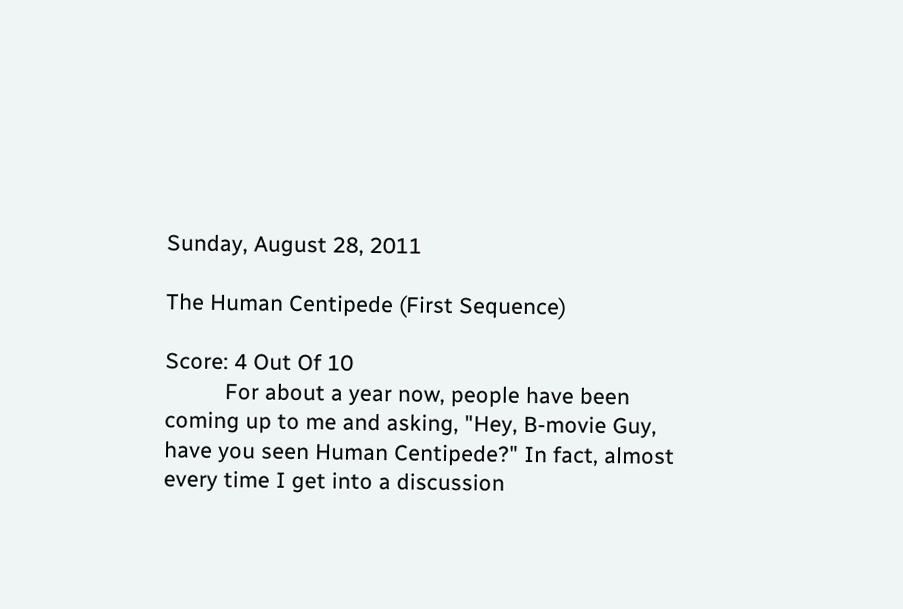Sunday, August 28, 2011

The Human Centipede (First Sequence)

Score: 4 Out Of 10
          For about a year now, people have been coming up to me and asking, "Hey, B-movie Guy, have you seen Human Centipede?" In fact, almost every time I get into a discussion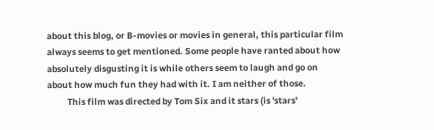about this blog, or B-movies or movies in general, this particular film always seems to get mentioned. Some people have ranted about how absolutely disgusting it is while others seem to laugh and go on about how much fun they had with it. I am neither of those.
          This film was directed by Tom Six and it stars (is 'stars'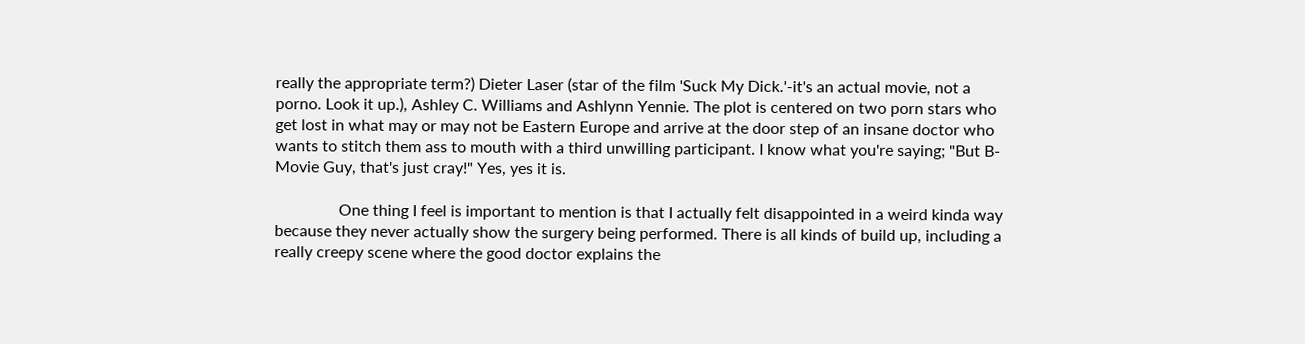really the appropriate term?) Dieter Laser (star of the film 'Suck My Dick.'-it's an actual movie, not a porno. Look it up.), Ashley C. Williams and Ashlynn Yennie. The plot is centered on two porn stars who get lost in what may or may not be Eastern Europe and arrive at the door step of an insane doctor who wants to stitch them ass to mouth with a third unwilling participant. I know what you're saying; "But B-Movie Guy, that's just cray!" Yes, yes it is.

                One thing I feel is important to mention is that I actually felt disappointed in a weird kinda way because they never actually show the surgery being performed. There is all kinds of build up, including a really creepy scene where the good doctor explains the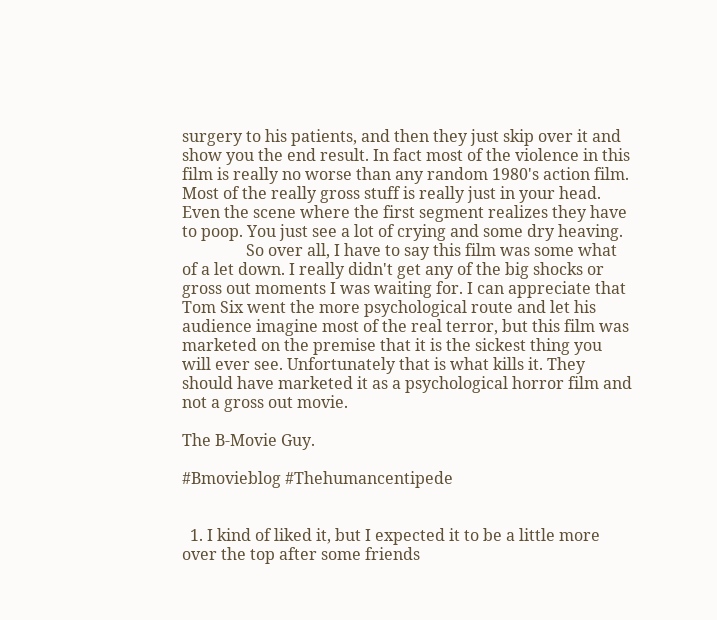surgery to his patients, and then they just skip over it and show you the end result. In fact most of the violence in this film is really no worse than any random 1980's action film. Most of the really gross stuff is really just in your head. Even the scene where the first segment realizes they have to poop. You just see a lot of crying and some dry heaving.
                So over all, I have to say this film was some what of a let down. I really didn't get any of the big shocks or gross out moments I was waiting for. I can appreciate that Tom Six went the more psychological route and let his audience imagine most of the real terror, but this film was marketed on the premise that it is the sickest thing you will ever see. Unfortunately that is what kills it. They should have marketed it as a psychological horror film and not a gross out movie.

The B-Movie Guy.

#Bmovieblog #Thehumancentipede


  1. I kind of liked it, but I expected it to be a little more over the top after some friends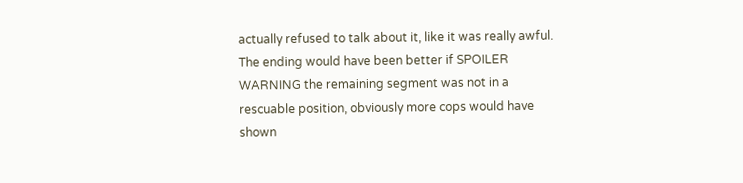actually refused to talk about it, like it was really awful. The ending would have been better if SPOILER WARNING the remaining segment was not in a rescuable position, obviously more cops would have shown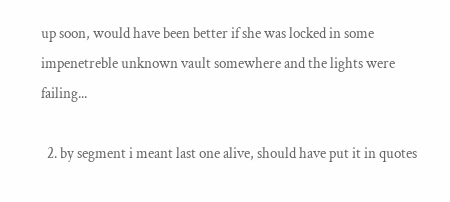up soon, would have been better if she was locked in some impenetreble unknown vault somewhere and the lights were failing...

  2. by segment i meant last one alive, should have put it in quotes